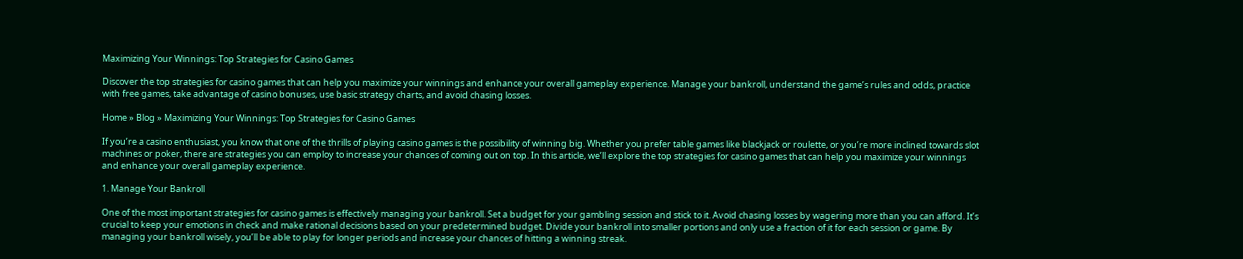Maximizing Your Winnings: Top Strategies for Casino Games

Discover the top strategies for casino games that can help you maximize your winnings and enhance your overall gameplay experience. Manage your bankroll, understand the game’s rules and odds, practice with free games, take advantage of casino bonuses, use basic strategy charts, and avoid chasing losses.

Home » Blog » Maximizing Your Winnings: Top Strategies for Casino Games

If you’re a casino enthusiast, you know that one of the thrills of playing casino games is the possibility of winning big. Whether you prefer table games like blackjack or roulette, or you’re more inclined towards slot machines or poker, there are strategies you can employ to increase your chances of coming out on top. In this article, we’ll explore the top strategies for casino games that can help you maximize your winnings and enhance your overall gameplay experience.

1. Manage Your Bankroll

One of the most important strategies for casino games is effectively managing your bankroll. Set a budget for your gambling session and stick to it. Avoid chasing losses by wagering more than you can afford. It’s crucial to keep your emotions in check and make rational decisions based on your predetermined budget. Divide your bankroll into smaller portions and only use a fraction of it for each session or game. By managing your bankroll wisely, you’ll be able to play for longer periods and increase your chances of hitting a winning streak.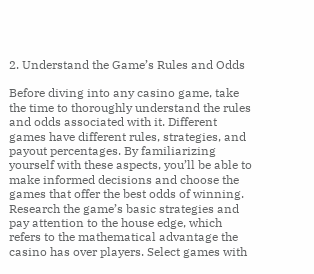2. Understand the Game’s Rules and Odds

Before diving into any casino game, take the time to thoroughly understand the rules and odds associated with it. Different games have different rules, strategies, and payout percentages. By familiarizing yourself with these aspects, you’ll be able to make informed decisions and choose the games that offer the best odds of winning. Research the game’s basic strategies and pay attention to the house edge, which refers to the mathematical advantage the casino has over players. Select games with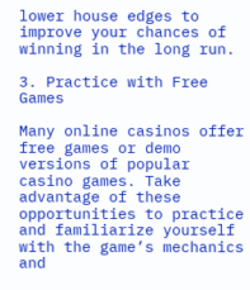lower house edges to improve your chances of winning in the long run.

3. Practice with Free Games

Many online casinos offer free games or demo versions of popular casino games. Take advantage of these opportunities to practice and familiarize yourself with the game’s mechanics and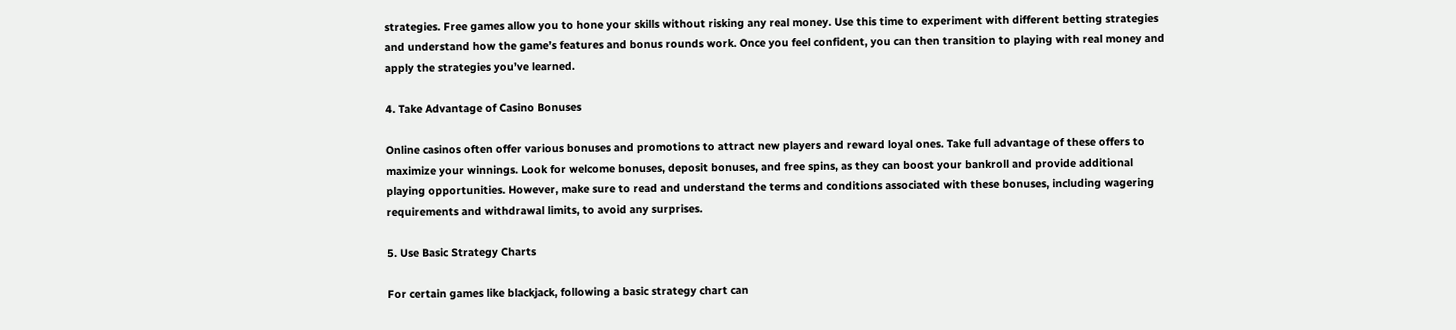strategies. Free games allow you to hone your skills without risking any real money. Use this time to experiment with different betting strategies and understand how the game’s features and bonus rounds work. Once you feel confident, you can then transition to playing with real money and apply the strategies you’ve learned.

4. Take Advantage of Casino Bonuses

Online casinos often offer various bonuses and promotions to attract new players and reward loyal ones. Take full advantage of these offers to maximize your winnings. Look for welcome bonuses, deposit bonuses, and free spins, as they can boost your bankroll and provide additional playing opportunities. However, make sure to read and understand the terms and conditions associated with these bonuses, including wagering requirements and withdrawal limits, to avoid any surprises.

5. Use Basic Strategy Charts

For certain games like blackjack, following a basic strategy chart can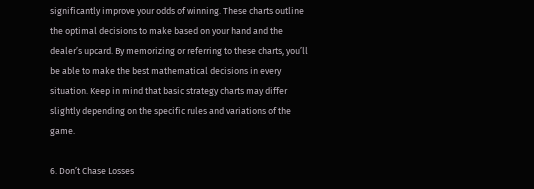significantly improve your odds of winning. These charts outline the optimal decisions to make based on your hand and the dealer’s upcard. By memorizing or referring to these charts, you’ll be able to make the best mathematical decisions in every situation. Keep in mind that basic strategy charts may differ slightly depending on the specific rules and variations of the game.

6. Don’t Chase Losses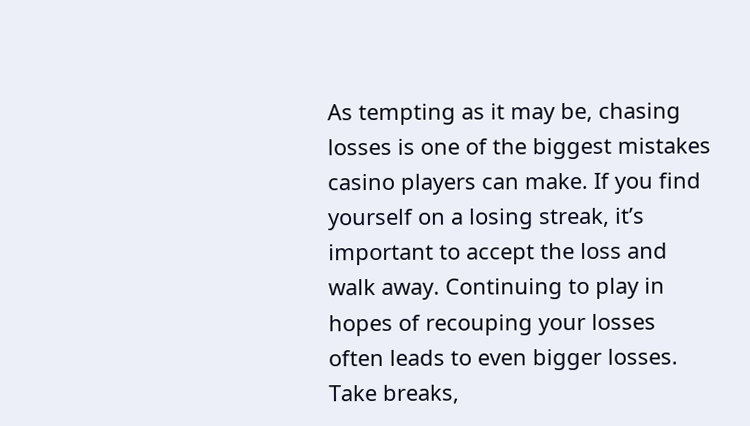As tempting as it may be, chasing losses is one of the biggest mistakes casino players can make. If you find yourself on a losing streak, it’s important to accept the loss and walk away. Continuing to play in hopes of recouping your losses often leads to even bigger losses. Take breaks,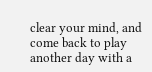clear your mind, and come back to play another day with a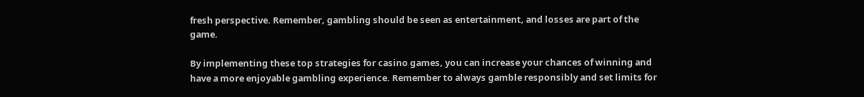fresh perspective. Remember, gambling should be seen as entertainment, and losses are part of the game.

By implementing these top strategies for casino games, you can increase your chances of winning and have a more enjoyable gambling experience. Remember to always gamble responsibly and set limits for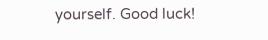yourself. Good luck!